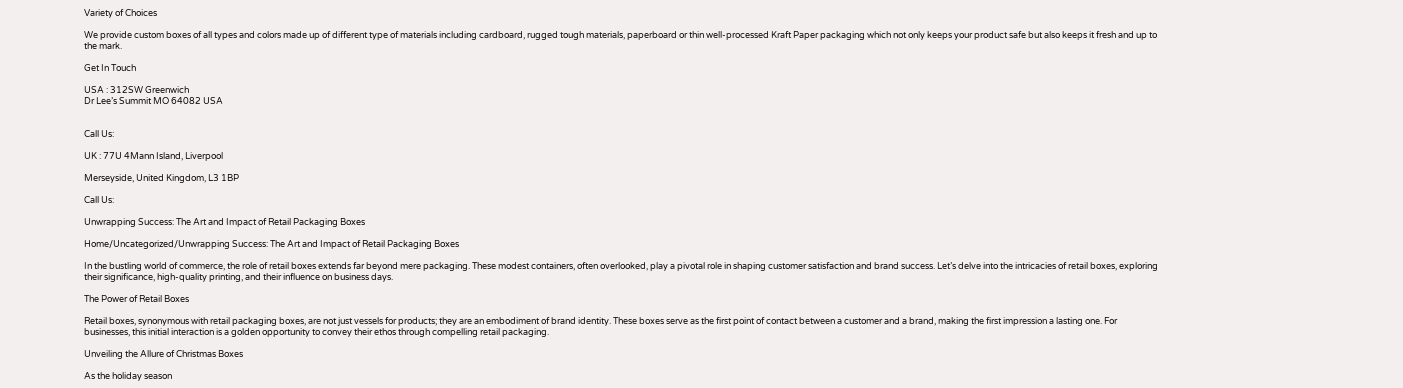Variety of Choices

We provide custom boxes of all types and colors made up of different type of materials including cardboard, rugged tough materials, paperboard or thin well-processed Kraft Paper packaging which not only keeps your product safe but also keeps it fresh and up to the mark.

Get In Touch

USA : 312SW Greenwich
Dr Lee’s Summit MO 64082 USA


Call Us:

UK : 77U 4Mann Island, Liverpool

Merseyside, United Kingdom, L3 1BP

Call Us:

Unwrapping Success: The Art and Impact of Retail Packaging Boxes

Home/Uncategorized/Unwrapping Success: The Art and Impact of Retail Packaging Boxes

In the bustling world of commerce, the role of retail boxes extends far beyond mere packaging. These modest containers, often overlooked, play a pivotal role in shaping customer satisfaction and brand success. Let’s delve into the intricacies of retail boxes, exploring their significance, high-quality printing, and their influence on business days.

The Power of Retail Boxes

Retail boxes, synonymous with retail packaging boxes, are not just vessels for products; they are an embodiment of brand identity. These boxes serve as the first point of contact between a customer and a brand, making the first impression a lasting one. For businesses, this initial interaction is a golden opportunity to convey their ethos through compelling retail packaging.

Unveiling the Allure of Christmas Boxes

As the holiday season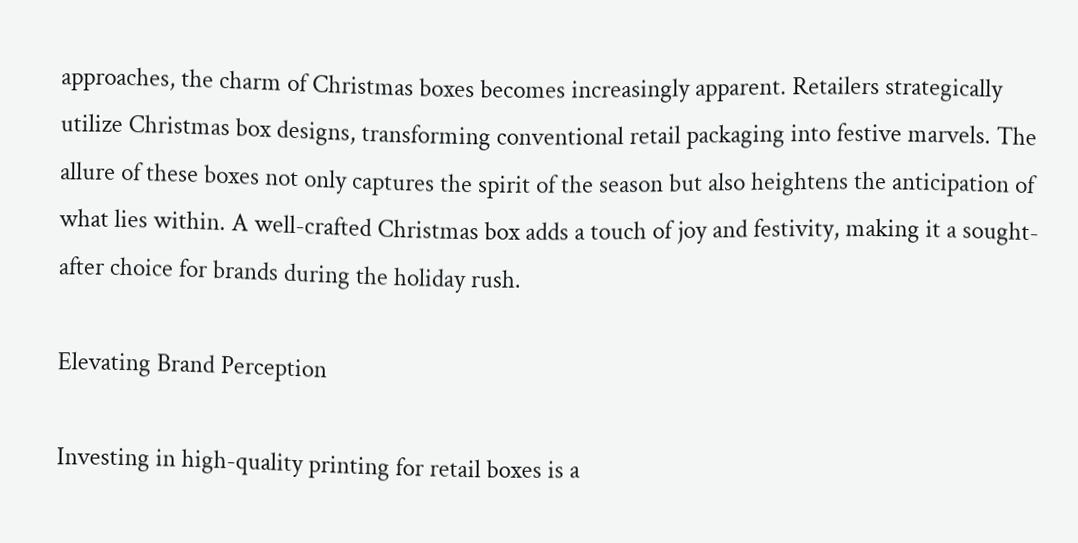approaches, the charm of Christmas boxes becomes increasingly apparent. Retailers strategically utilize Christmas box designs, transforming conventional retail packaging into festive marvels. The allure of these boxes not only captures the spirit of the season but also heightens the anticipation of what lies within. A well-crafted Christmas box adds a touch of joy and festivity, making it a sought-after choice for brands during the holiday rush.

Elevating Brand Perception

Investing in high-quality printing for retail boxes is a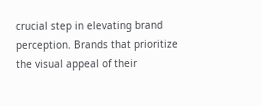crucial step in elevating brand perception. Brands that prioritize the visual appeal of their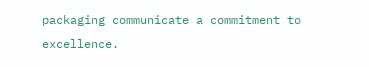packaging communicate a commitment to excellence.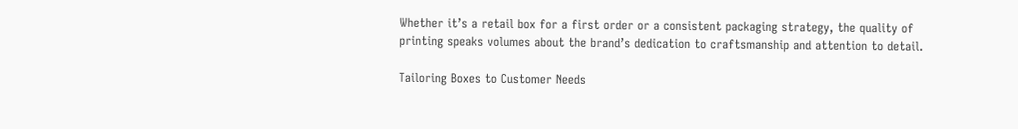Whether it’s a retail box for a first order or a consistent packaging strategy, the quality of printing speaks volumes about the brand’s dedication to craftsmanship and attention to detail.

Tailoring Boxes to Customer Needs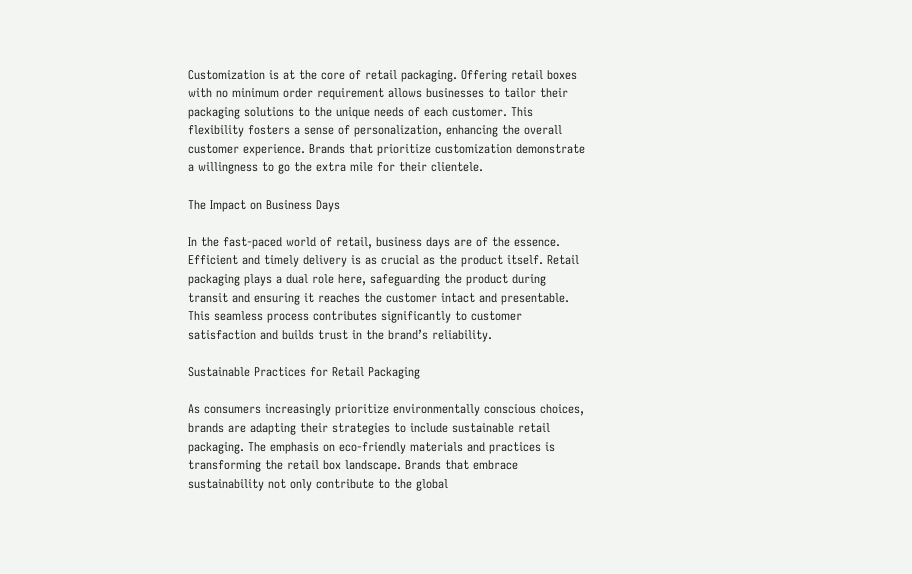Customization is at the core of retail packaging. Offering retail boxes with no minimum order requirement allows businesses to tailor their packaging solutions to the unique needs of each customer. This flexibility fosters a sense of personalization, enhancing the overall customer experience. Brands that prioritize customization demonstrate a willingness to go the extra mile for their clientele.

The Impact on Business Days

In the fast-paced world of retail, business days are of the essence. Efficient and timely delivery is as crucial as the product itself. Retail packaging plays a dual role here, safeguarding the product during transit and ensuring it reaches the customer intact and presentable. This seamless process contributes significantly to customer satisfaction and builds trust in the brand’s reliability.

Sustainable Practices for Retail Packaging

As consumers increasingly prioritize environmentally conscious choices, brands are adapting their strategies to include sustainable retail packaging. The emphasis on eco-friendly materials and practices is transforming the retail box landscape. Brands that embrace sustainability not only contribute to the global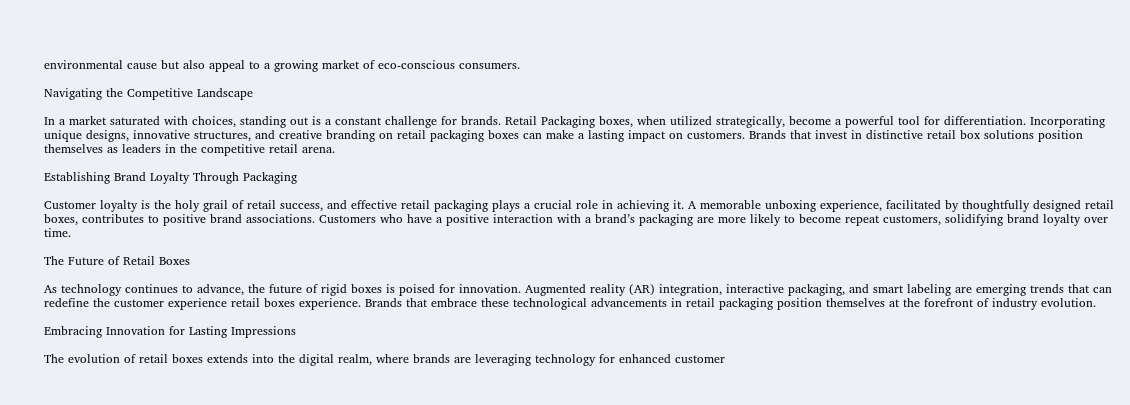environmental cause but also appeal to a growing market of eco-conscious consumers.

Navigating the Competitive Landscape

In a market saturated with choices, standing out is a constant challenge for brands. Retail Packaging boxes, when utilized strategically, become a powerful tool for differentiation. Incorporating unique designs, innovative structures, and creative branding on retail packaging boxes can make a lasting impact on customers. Brands that invest in distinctive retail box solutions position themselves as leaders in the competitive retail arena.

Establishing Brand Loyalty Through Packaging

Customer loyalty is the holy grail of retail success, and effective retail packaging plays a crucial role in achieving it. A memorable unboxing experience, facilitated by thoughtfully designed retail boxes, contributes to positive brand associations. Customers who have a positive interaction with a brand’s packaging are more likely to become repeat customers, solidifying brand loyalty over time.

The Future of Retail Boxes

As technology continues to advance, the future of rigid boxes is poised for innovation. Augmented reality (AR) integration, interactive packaging, and smart labeling are emerging trends that can redefine the customer experience retail boxes experience. Brands that embrace these technological advancements in retail packaging position themselves at the forefront of industry evolution.

Embracing Innovation for Lasting Impressions

The evolution of retail boxes extends into the digital realm, where brands are leveraging technology for enhanced customer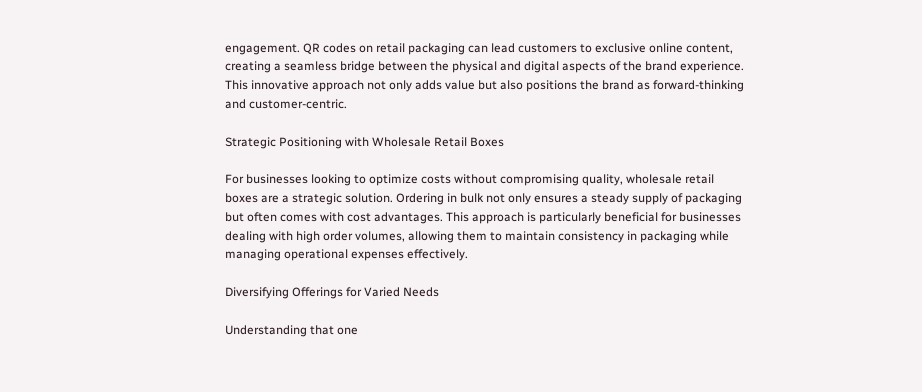engagement. QR codes on retail packaging can lead customers to exclusive online content, creating a seamless bridge between the physical and digital aspects of the brand experience. This innovative approach not only adds value but also positions the brand as forward-thinking and customer-centric.

Strategic Positioning with Wholesale Retail Boxes

For businesses looking to optimize costs without compromising quality, wholesale retail boxes are a strategic solution. Ordering in bulk not only ensures a steady supply of packaging but often comes with cost advantages. This approach is particularly beneficial for businesses dealing with high order volumes, allowing them to maintain consistency in packaging while managing operational expenses effectively.

Diversifying Offerings for Varied Needs

Understanding that one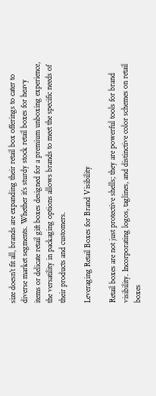size doesn’t fit all, brands are expanding their retail box offerings to cater to diverse market segments. Whether it’s sturdy stock retail boxes for heavy items or delicate retail gift boxes designed for a premium unboxing experience, the versatility in packaging options allows brands to meet the specific needs of their products and customers.

Leveraging Retail Boxes for Brand Visibility

Retail boxes are not just protective shells; they are powerful tools for brand visibility. Incorporating logos, taglines, and distinctive color schemes on retail boxes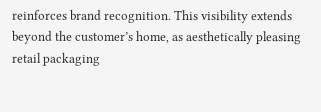reinforces brand recognition. This visibility extends beyond the customer’s home, as aesthetically pleasing retail packaging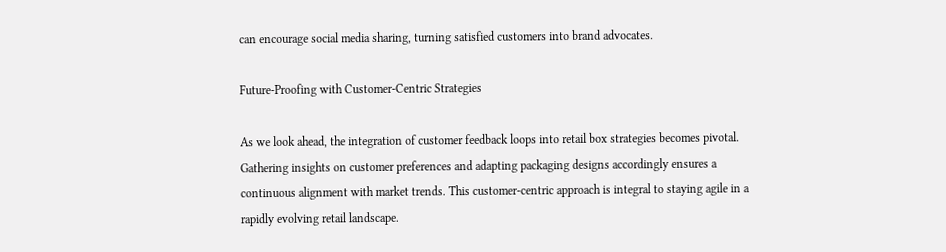can encourage social media sharing, turning satisfied customers into brand advocates.

Future-Proofing with Customer-Centric Strategies

As we look ahead, the integration of customer feedback loops into retail box strategies becomes pivotal. Gathering insights on customer preferences and adapting packaging designs accordingly ensures a continuous alignment with market trends. This customer-centric approach is integral to staying agile in a rapidly evolving retail landscape.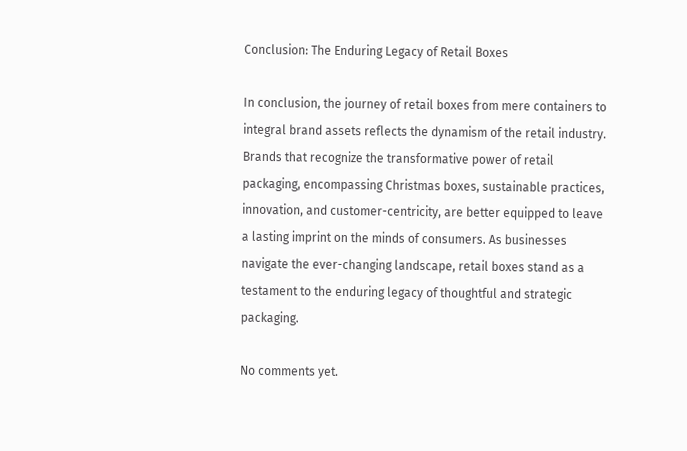Conclusion: The Enduring Legacy of Retail Boxes

In conclusion, the journey of retail boxes from mere containers to integral brand assets reflects the dynamism of the retail industry. Brands that recognize the transformative power of retail packaging, encompassing Christmas boxes, sustainable practices, innovation, and customer-centricity, are better equipped to leave a lasting imprint on the minds of consumers. As businesses navigate the ever-changing landscape, retail boxes stand as a testament to the enduring legacy of thoughtful and strategic packaging.

No comments yet.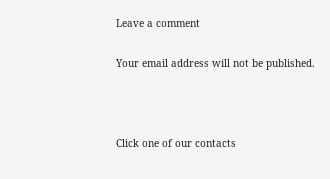Leave a comment

Your email address will not be published.



Click one of our contacts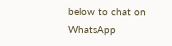below to chat on WhatsApp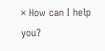× How can I help you?